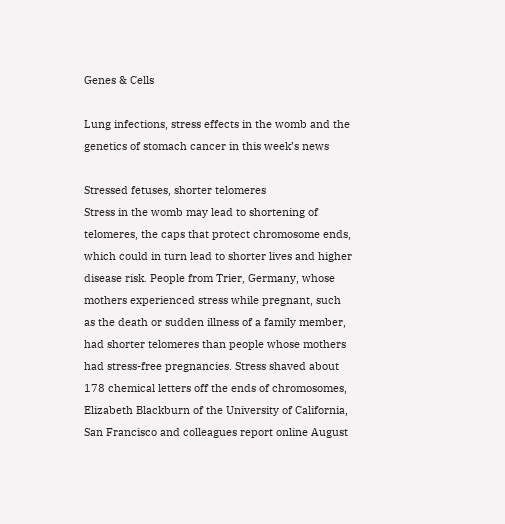Genes & Cells

Lung infections, stress effects in the womb and the genetics of stomach cancer in this week’s news

Stressed fetuses, shorter telomeres
Stress in the womb may lead to shortening of telomeres, the caps that protect chromosome ends, which could in turn lead to shorter lives and higher disease risk. People from Trier, Germany, whose mothers experienced stress while pregnant, such as the death or sudden illness of a family member, had shorter telomeres than people whose mothers had stress-free pregnancies. Stress shaved about 178 chemical letters off the ends of chromosomes, Elizabeth Blackburn of the University of California, San Francisco and colleagues report online August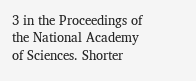3 in the Proceedings of the National Academy of Sciences. Shorter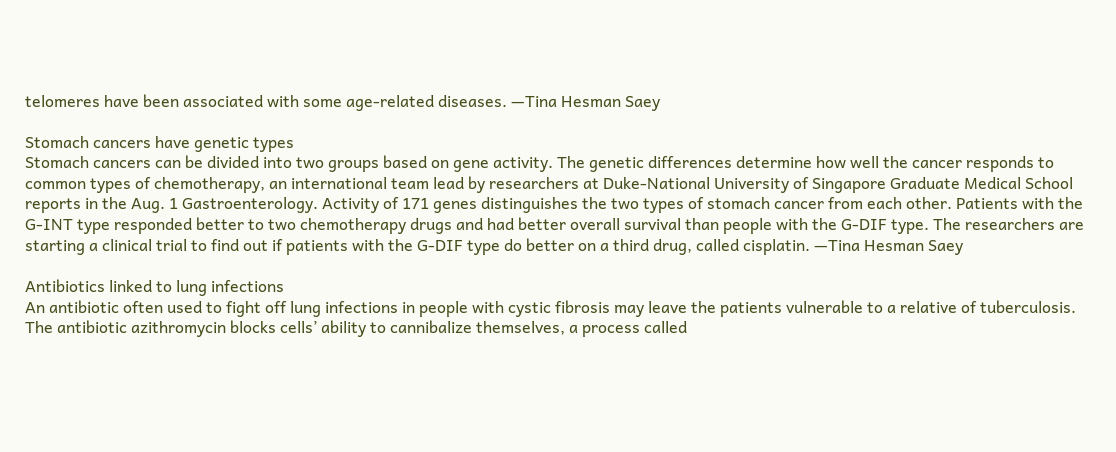telomeres have been associated with some age-related diseases. —Tina Hesman Saey

Stomach cancers have genetic types
Stomach cancers can be divided into two groups based on gene activity. The genetic differences determine how well the cancer responds to common types of chemotherapy, an international team lead by researchers at Duke-National University of Singapore Graduate Medical School reports in the Aug. 1 Gastroenterology. Activity of 171 genes distinguishes the two types of stomach cancer from each other. Patients with the G-INT type responded better to two chemotherapy drugs and had better overall survival than people with the G-DIF type. The researchers are starting a clinical trial to find out if patients with the G-DIF type do better on a third drug, called cisplatin. —Tina Hesman Saey

Antibiotics linked to lung infections
An antibiotic often used to fight off lung infections in people with cystic fibrosis may leave the patients vulnerable to a relative of tuberculosis. The antibiotic azithromycin blocks cells’ ability to cannibalize themselves, a process called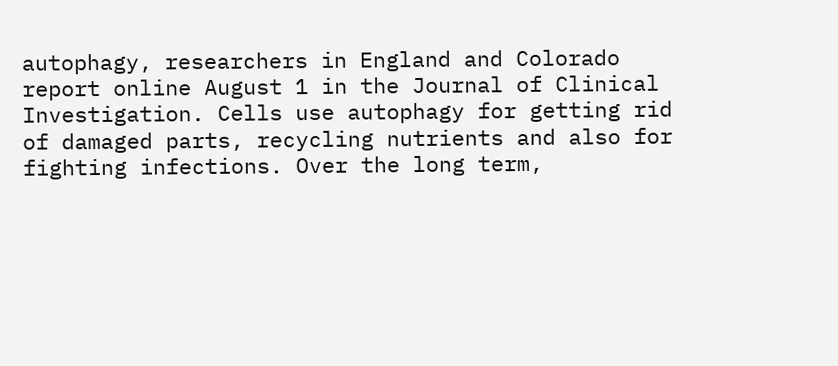autophagy, researchers in England and Colorado report online August 1 in the Journal of Clinical Investigation. Cells use autophagy for getting rid of damaged parts, recycling nutrients and also for fighting infections. Over the long term,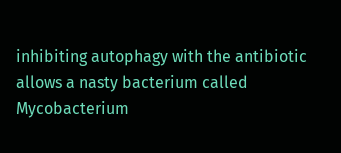inhibiting autophagy with the antibiotic allows a nasty bacterium called Mycobacterium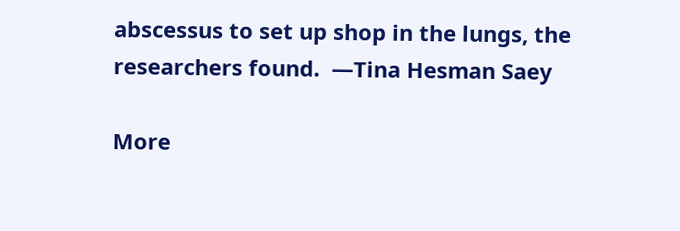abscessus to set up shop in the lungs, the researchers found.  —Tina Hesman Saey

More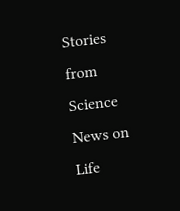Stories from Science News on Life